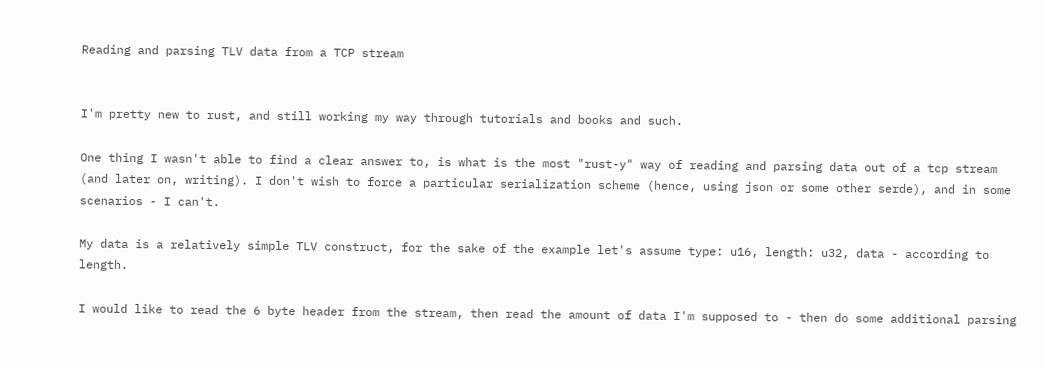Reading and parsing TLV data from a TCP stream


I'm pretty new to rust, and still working my way through tutorials and books and such.

One thing I wasn't able to find a clear answer to, is what is the most "rust-y" way of reading and parsing data out of a tcp stream (and later on, writing). I don't wish to force a particular serialization scheme (hence, using json or some other serde), and in some scenarios - I can't.

My data is a relatively simple TLV construct, for the sake of the example let's assume type: u16, length: u32, data - according to length.

I would like to read the 6 byte header from the stream, then read the amount of data I'm supposed to - then do some additional parsing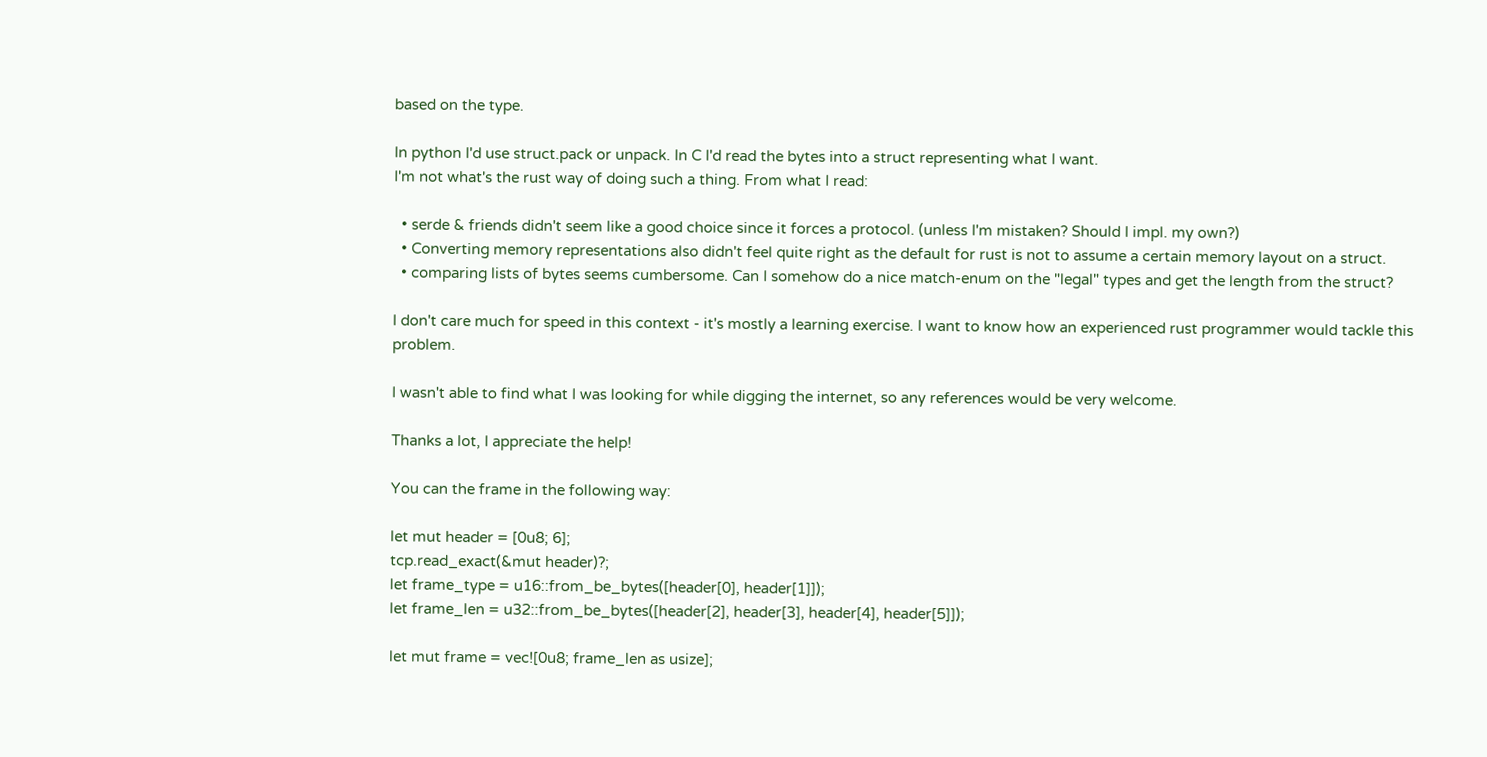based on the type.

In python I'd use struct.pack or unpack. In C I'd read the bytes into a struct representing what I want.
I'm not what's the rust way of doing such a thing. From what I read:

  • serde & friends didn't seem like a good choice since it forces a protocol. (unless I'm mistaken? Should I impl. my own?)
  • Converting memory representations also didn't feel quite right as the default for rust is not to assume a certain memory layout on a struct.
  • comparing lists of bytes seems cumbersome. Can I somehow do a nice match-enum on the "legal" types and get the length from the struct?

I don't care much for speed in this context - it's mostly a learning exercise. I want to know how an experienced rust programmer would tackle this problem.

I wasn't able to find what I was looking for while digging the internet, so any references would be very welcome.

Thanks a lot, I appreciate the help!

You can the frame in the following way:

let mut header = [0u8; 6];
tcp.read_exact(&mut header)?;
let frame_type = u16::from_be_bytes([header[0], header[1]]);
let frame_len = u32::from_be_bytes([header[2], header[3], header[4], header[5]]);

let mut frame = vec![0u8; frame_len as usize];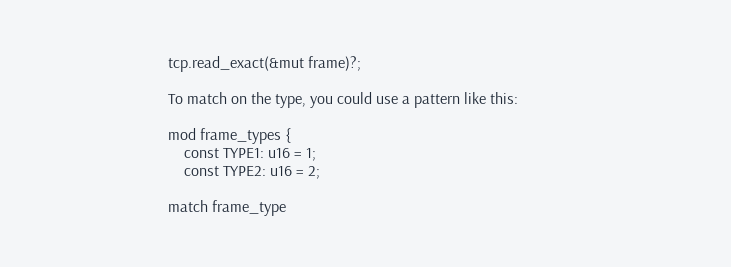tcp.read_exact(&mut frame)?;

To match on the type, you could use a pattern like this:

mod frame_types {
    const TYPE1: u16 = 1;
    const TYPE2: u16 = 2;

match frame_type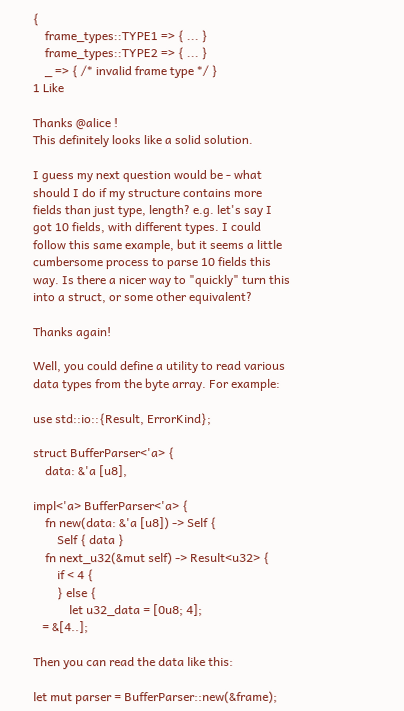{
    frame_types::TYPE1 => { ... }
    frame_types::TYPE2 => { ... }
    _ => { /* invalid frame type */ }
1 Like

Thanks @alice !
This definitely looks like a solid solution.

I guess my next question would be - what should I do if my structure contains more fields than just type, length? e.g. let's say I got 10 fields, with different types. I could follow this same example, but it seems a little cumbersome process to parse 10 fields this way. Is there a nicer way to "quickly" turn this into a struct, or some other equivalent?

Thanks again!

Well, you could define a utility to read various data types from the byte array. For example:

use std::io::{Result, ErrorKind};

struct BufferParser<'a> {
    data: &'a [u8],

impl<'a> BufferParser<'a> {
    fn new(data: &'a [u8]) -> Self {
        Self { data }
    fn next_u32(&mut self) -> Result<u32> {
        if < 4 {
        } else {
            let u32_data = [0u8; 4];
   = &[4..];

Then you can read the data like this:

let mut parser = BufferParser::new(&frame);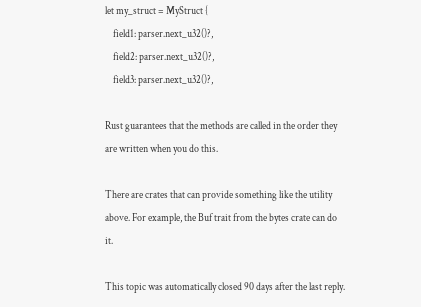let my_struct = MyStruct {
    field1: parser.next_u32()?,
    field2: parser.next_u32()?,
    field3: parser.next_u32()?,

Rust guarantees that the methods are called in the order they are written when you do this.

There are crates that can provide something like the utility above. For example, the Buf trait from the bytes crate can do it.

This topic was automatically closed 90 days after the last reply.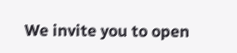We invite you to open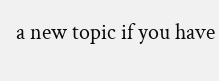a new topic if you have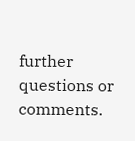further questions or comments.